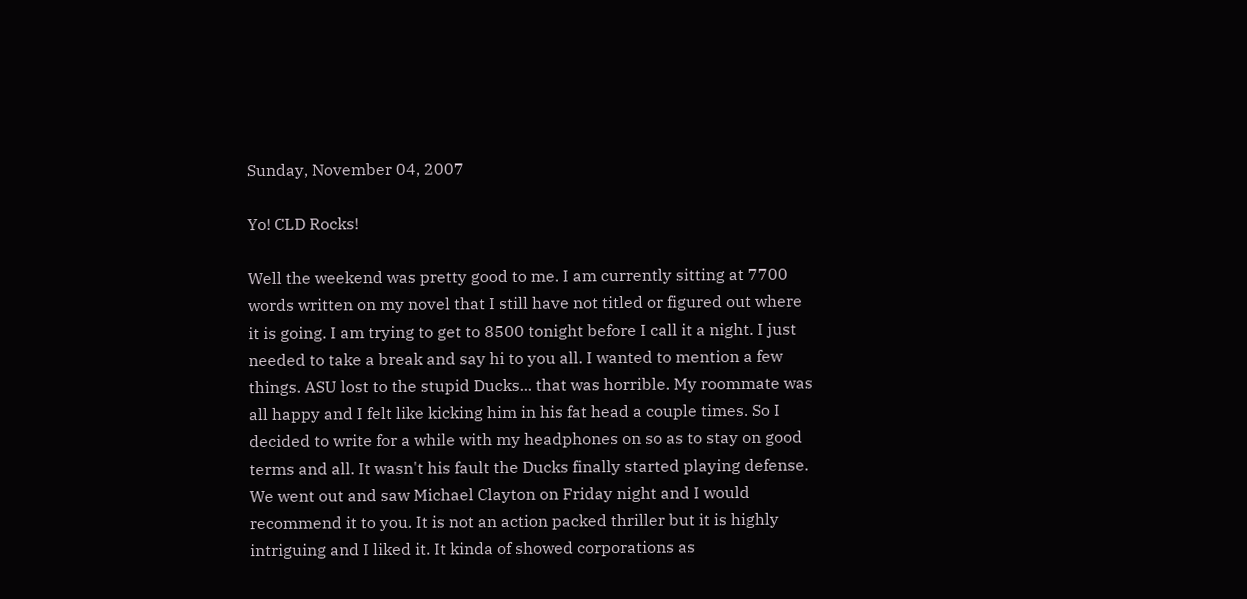Sunday, November 04, 2007

Yo! CLD Rocks!

Well the weekend was pretty good to me. I am currently sitting at 7700 words written on my novel that I still have not titled or figured out where it is going. I am trying to get to 8500 tonight before I call it a night. I just needed to take a break and say hi to you all. I wanted to mention a few things. ASU lost to the stupid Ducks... that was horrible. My roommate was all happy and I felt like kicking him in his fat head a couple times. So I decided to write for a while with my headphones on so as to stay on good terms and all. It wasn't his fault the Ducks finally started playing defense. We went out and saw Michael Clayton on Friday night and I would recommend it to you. It is not an action packed thriller but it is highly intriguing and I liked it. It kinda of showed corporations as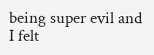being super evil and I felt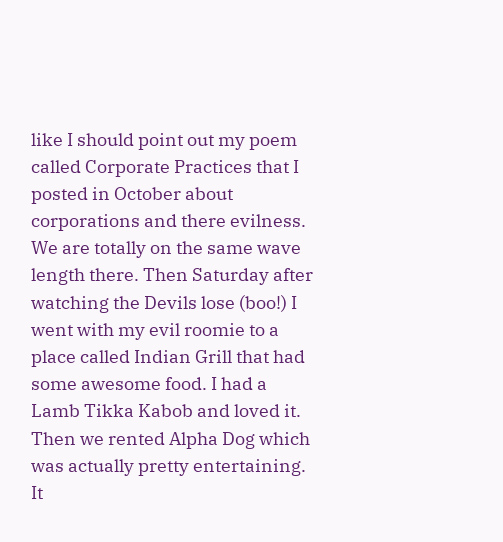like I should point out my poem called Corporate Practices that I posted in October about corporations and there evilness. We are totally on the same wave length there. Then Saturday after watching the Devils lose (boo!) I went with my evil roomie to a place called Indian Grill that had some awesome food. I had a Lamb Tikka Kabob and loved it. Then we rented Alpha Dog which was actually pretty entertaining. It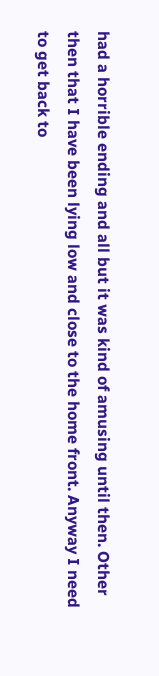had a horrible ending and all but it was kind of amusing until then. Other then that I have been lying low and close to the home front. Anyway I need to get back to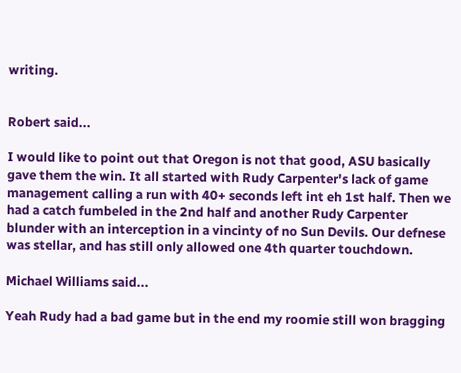writing.


Robert said...

I would like to point out that Oregon is not that good, ASU basically gave them the win. It all started with Rudy Carpenter's lack of game management calling a run with 40+ seconds left int eh 1st half. Then we had a catch fumbeled in the 2nd half and another Rudy Carpenter blunder with an interception in a vincinty of no Sun Devils. Our defnese was stellar, and has still only allowed one 4th quarter touchdown.

Michael Williams said...

Yeah Rudy had a bad game but in the end my roomie still won bragging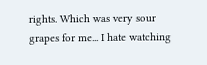rights. Which was very sour grapes for me... I hate watching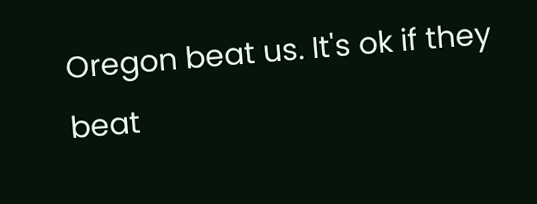Oregon beat us. It's ok if they beat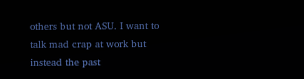others but not ASU. I want to talk mad crap at work but instead the past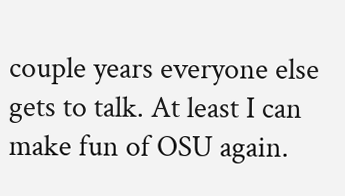couple years everyone else gets to talk. At least I can make fun of OSU again.